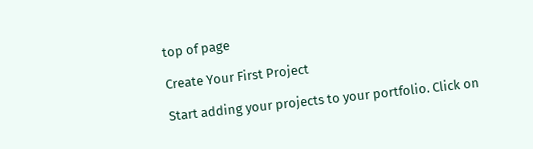top of page

Create Your First Project

Start adding your projects to your portfolio. Click on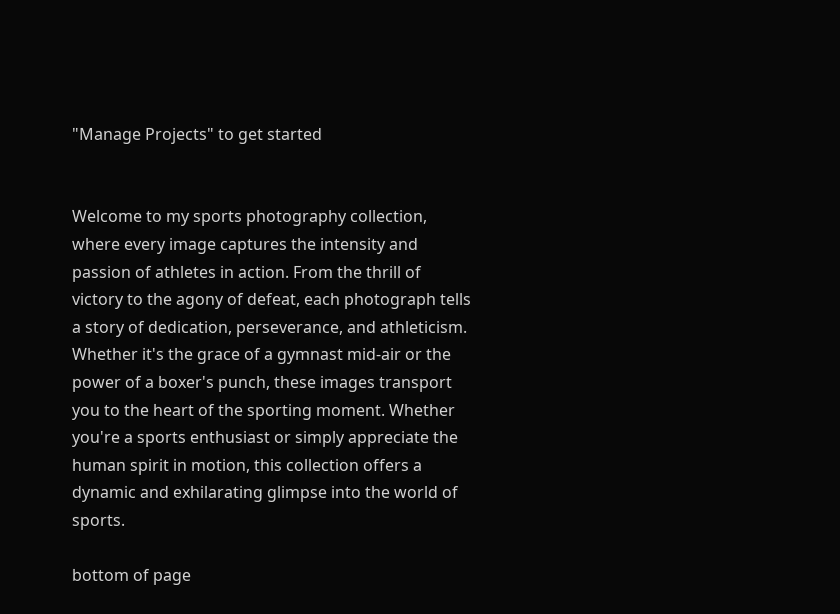"Manage Projects" to get started


Welcome to my sports photography collection, where every image captures the intensity and passion of athletes in action. From the thrill of victory to the agony of defeat, each photograph tells a story of dedication, perseverance, and athleticism. Whether it's the grace of a gymnast mid-air or the power of a boxer's punch, these images transport you to the heart of the sporting moment. Whether you're a sports enthusiast or simply appreciate the human spirit in motion, this collection offers a dynamic and exhilarating glimpse into the world of sports.

bottom of page